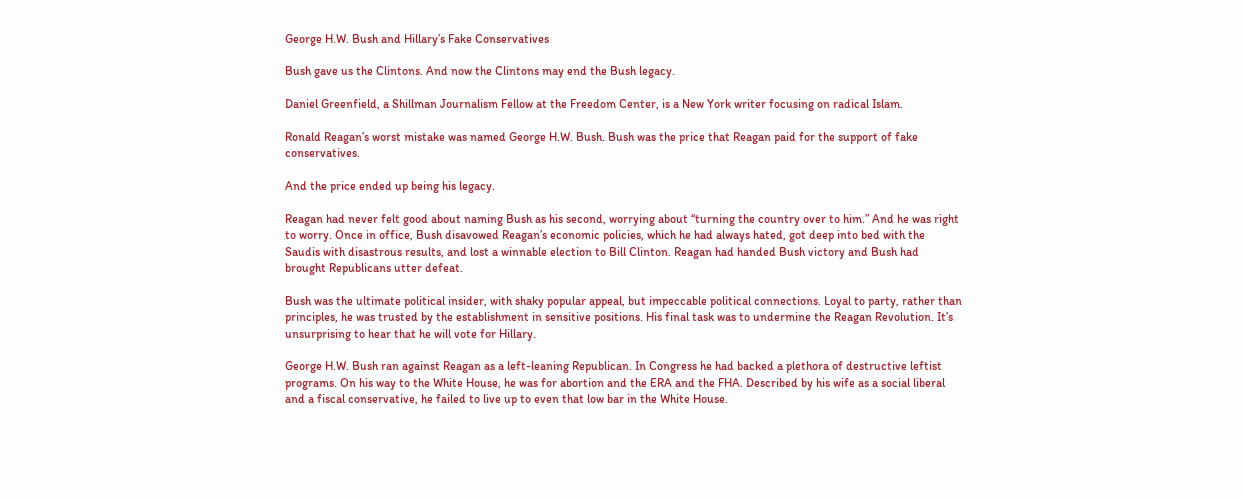George H.W. Bush and Hillary’s Fake Conservatives

Bush gave us the Clintons. And now the Clintons may end the Bush legacy.

Daniel Greenfield, a Shillman Journalism Fellow at the Freedom Center, is a New York writer focusing on radical Islam.

Ronald Reagan’s worst mistake was named George H.W. Bush. Bush was the price that Reagan paid for the support of fake conservatives.

And the price ended up being his legacy.

Reagan had never felt good about naming Bush as his second, worrying about “turning the country over to him.” And he was right to worry. Once in office, Bush disavowed Reagan’s economic policies, which he had always hated, got deep into bed with the Saudis with disastrous results, and lost a winnable election to Bill Clinton. Reagan had handed Bush victory and Bush had brought Republicans utter defeat.

Bush was the ultimate political insider, with shaky popular appeal, but impeccable political connections. Loyal to party, rather than principles, he was trusted by the establishment in sensitive positions. His final task was to undermine the Reagan Revolution. It’s unsurprising to hear that he will vote for Hillary.

George H.W. Bush ran against Reagan as a left-leaning Republican. In Congress he had backed a plethora of destructive leftist programs. On his way to the White House, he was for abortion and the ERA and the FHA. Described by his wife as a social liberal and a fiscal conservative, he failed to live up to even that low bar in the White House.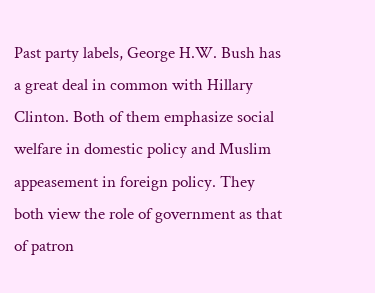Past party labels, George H.W. Bush has a great deal in common with Hillary Clinton. Both of them emphasize social welfare in domestic policy and Muslim appeasement in foreign policy. They both view the role of government as that of patron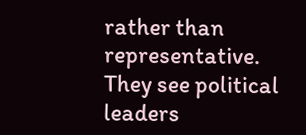rather than representative. They see political leaders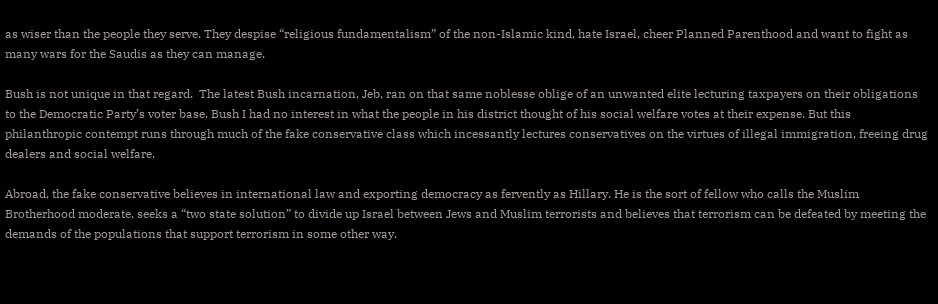as wiser than the people they serve. They despise “religious fundamentalism” of the non-Islamic kind, hate Israel, cheer Planned Parenthood and want to fight as many wars for the Saudis as they can manage.

Bush is not unique in that regard.  The latest Bush incarnation, Jeb, ran on that same noblesse oblige of an unwanted elite lecturing taxpayers on their obligations to the Democratic Party’s voter base. Bush I had no interest in what the people in his district thought of his social welfare votes at their expense. But this philanthropic contempt runs through much of the fake conservative class which incessantly lectures conservatives on the virtues of illegal immigration, freeing drug dealers and social welfare.

Abroad, the fake conservative believes in international law and exporting democracy as fervently as Hillary. He is the sort of fellow who calls the Muslim Brotherhood moderate, seeks a “two state solution” to divide up Israel between Jews and Muslim terrorists and believes that terrorism can be defeated by meeting the demands of the populations that support terrorism in some other way.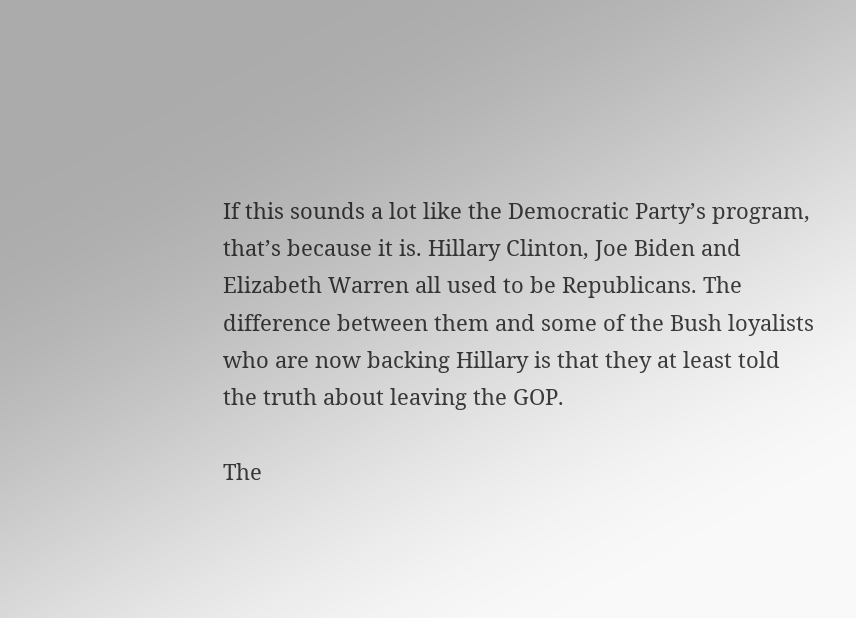If this sounds a lot like the Democratic Party’s program, that’s because it is. Hillary Clinton, Joe Biden and Elizabeth Warren all used to be Republicans. The difference between them and some of the Bush loyalists who are now backing Hillary is that they at least told the truth about leaving the GOP.

The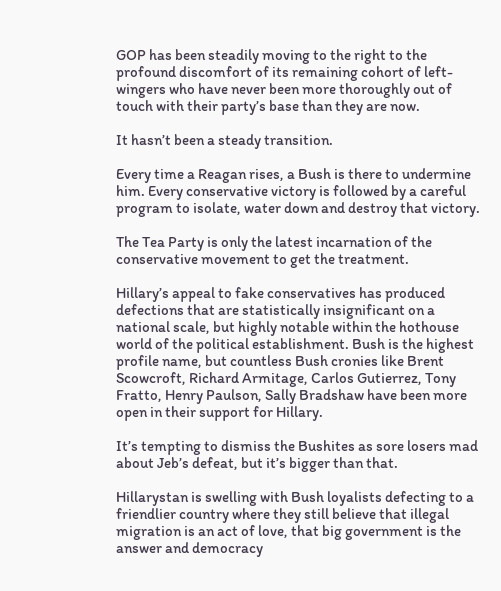GOP has been steadily moving to the right to the profound discomfort of its remaining cohort of left-wingers who have never been more thoroughly out of touch with their party’s base than they are now.

It hasn’t been a steady transition.

Every time a Reagan rises, a Bush is there to undermine him. Every conservative victory is followed by a careful program to isolate, water down and destroy that victory.

The Tea Party is only the latest incarnation of the conservative movement to get the treatment.

Hillary’s appeal to fake conservatives has produced defections that are statistically insignificant on a national scale, but highly notable within the hothouse world of the political establishment. Bush is the highest profile name, but countless Bush cronies like Brent Scowcroft, Richard Armitage, Carlos Gutierrez, Tony Fratto, Henry Paulson, Sally Bradshaw have been more open in their support for Hillary.

It’s tempting to dismiss the Bushites as sore losers mad about Jeb’s defeat, but it’s bigger than that.

Hillarystan is swelling with Bush loyalists defecting to a friendlier country where they still believe that illegal migration is an act of love, that big government is the answer and democracy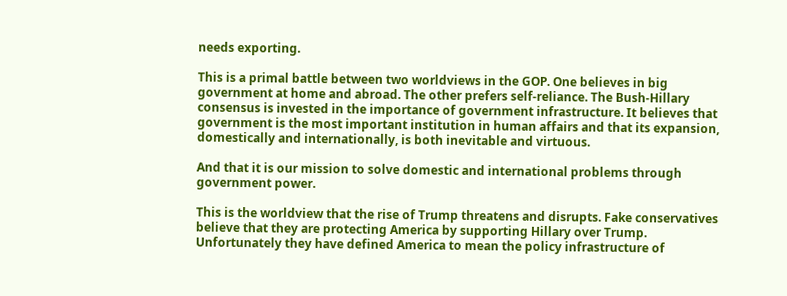needs exporting.

This is a primal battle between two worldviews in the GOP. One believes in big government at home and abroad. The other prefers self-reliance. The Bush-Hillary consensus is invested in the importance of government infrastructure. It believes that government is the most important institution in human affairs and that its expansion, domestically and internationally, is both inevitable and virtuous.

And that it is our mission to solve domestic and international problems through government power.

This is the worldview that the rise of Trump threatens and disrupts. Fake conservatives believe that they are protecting America by supporting Hillary over Trump. Unfortunately they have defined America to mean the policy infrastructure of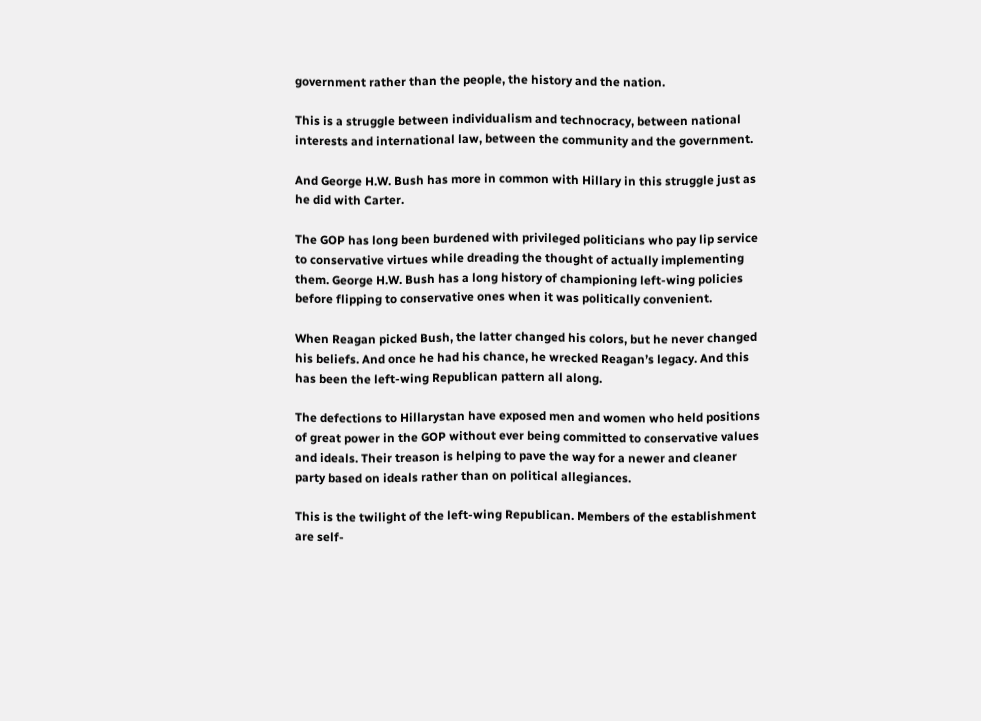government rather than the people, the history and the nation.

This is a struggle between individualism and technocracy, between national interests and international law, between the community and the government.

And George H.W. Bush has more in common with Hillary in this struggle just as he did with Carter.

The GOP has long been burdened with privileged politicians who pay lip service to conservative virtues while dreading the thought of actually implementing them. George H.W. Bush has a long history of championing left-wing policies before flipping to conservative ones when it was politically convenient.

When Reagan picked Bush, the latter changed his colors, but he never changed his beliefs. And once he had his chance, he wrecked Reagan’s legacy. And this has been the left-wing Republican pattern all along.

The defections to Hillarystan have exposed men and women who held positions of great power in the GOP without ever being committed to conservative values and ideals. Their treason is helping to pave the way for a newer and cleaner party based on ideals rather than on political allegiances.

This is the twilight of the left-wing Republican. Members of the establishment are self-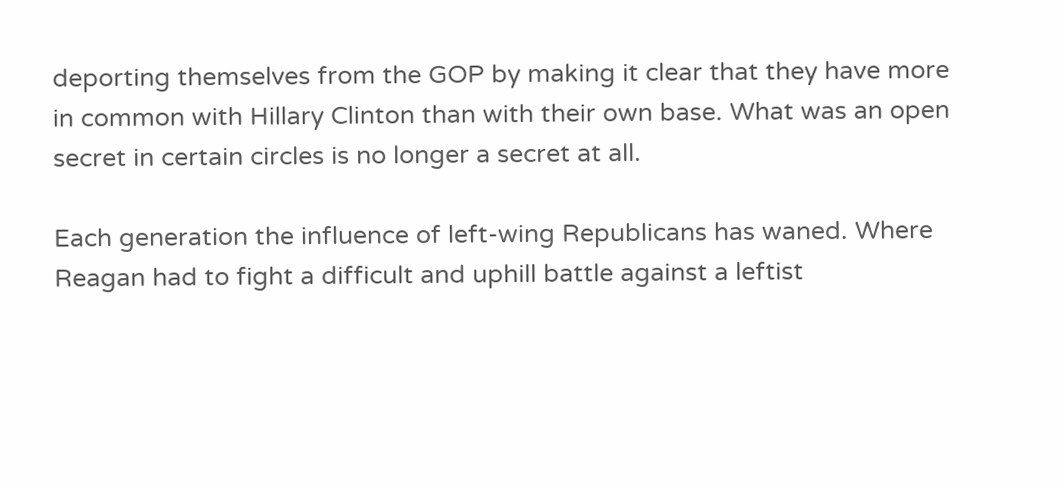deporting themselves from the GOP by making it clear that they have more in common with Hillary Clinton than with their own base. What was an open secret in certain circles is no longer a secret at all.

Each generation the influence of left-wing Republicans has waned. Where Reagan had to fight a difficult and uphill battle against a leftist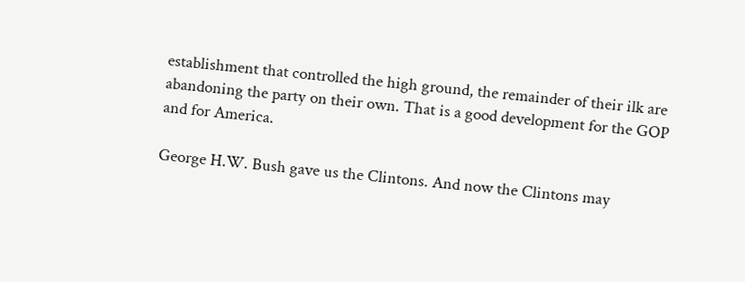establishment that controlled the high ground, the remainder of their ilk are abandoning the party on their own. That is a good development for the GOP and for America.

George H.W. Bush gave us the Clintons. And now the Clintons may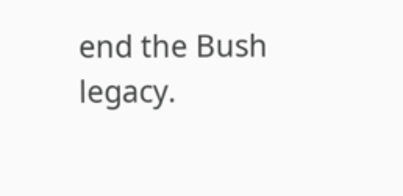end the Bush legacy.